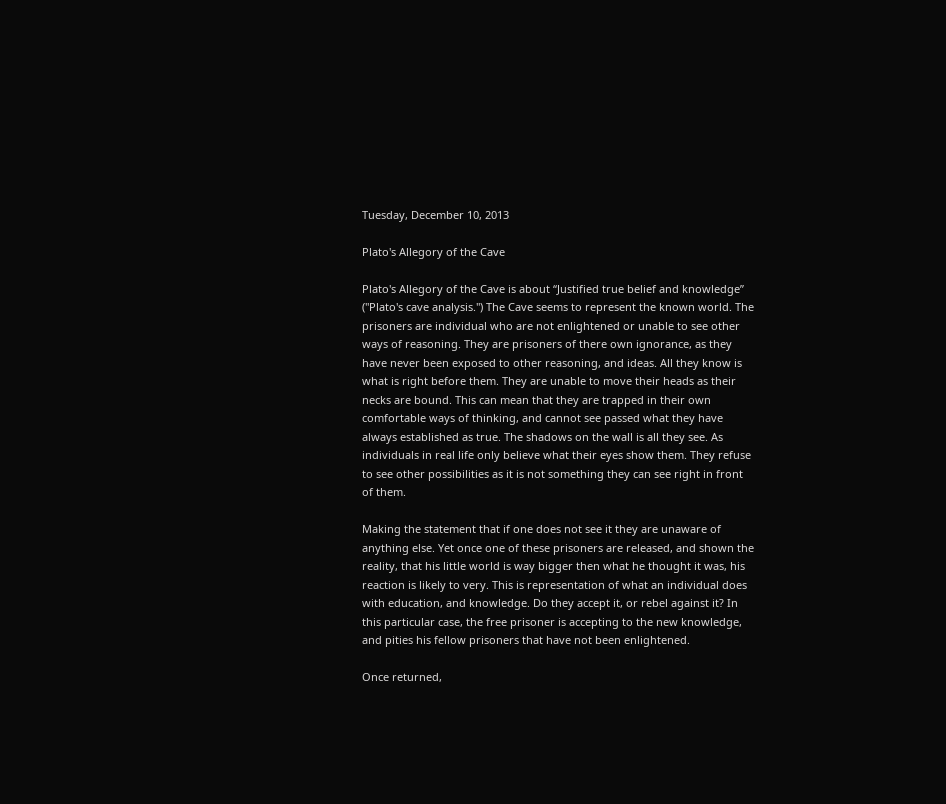Tuesday, December 10, 2013

Plato's Allegory of the Cave

Plato's Allegory of the Cave is about “Justified true belief and knowledge” ("Plato's cave analysis.") The Cave seems to represent the known world. The prisoners are individual who are not enlightened or unable to see other ways of reasoning. They are prisoners of there own ignorance, as they have never been exposed to other reasoning, and ideas. All they know is what is right before them. They are unable to move their heads as their necks are bound. This can mean that they are trapped in their own comfortable ways of thinking, and cannot see passed what they have always established as true. The shadows on the wall is all they see. As individuals in real life only believe what their eyes show them. They refuse to see other possibilities as it is not something they can see right in front of them.

Making the statement that if one does not see it they are unaware of anything else. Yet once one of these prisoners are released, and shown the reality, that his little world is way bigger then what he thought it was, his reaction is likely to very. This is representation of what an individual does with education, and knowledge. Do they accept it, or rebel against it? In this particular case, the free prisoner is accepting to the new knowledge, and pities his fellow prisoners that have not been enlightened.

Once returned,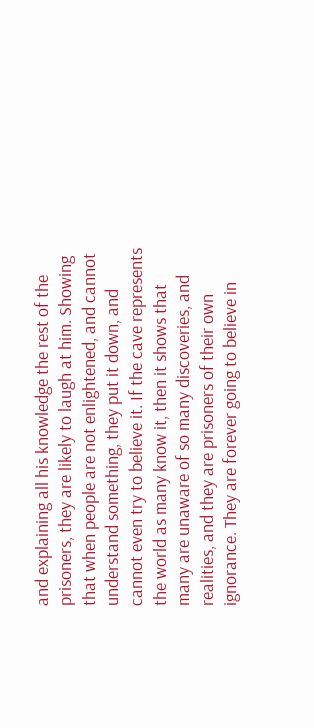and explaining all his knowledge the rest of the prisoners, they are likely to laugh at him. Showing that when people are not enlightened, and cannot understand something, they put it down, and cannot even try to believe it. If the cave represents the world as many know it, then it shows that many are unaware of so many discoveries, and realities, and they are prisoners of their own ignorance. They are forever going to believe in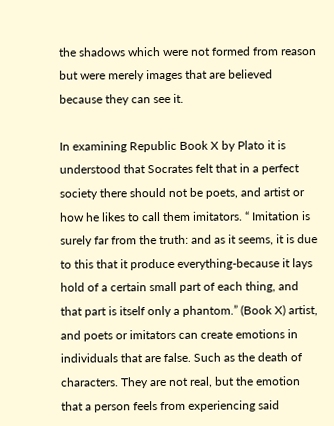the shadows which were not formed from reason but were merely images that are believed because they can see it.

In examining Republic Book X by Plato it is understood that Socrates felt that in a perfect society there should not be poets, and artist or how he likes to call them imitators. “ Imitation is surely far from the truth: and as it seems, it is due to this that it produce everything-because it lays hold of a certain small part of each thing, and that part is itself only a phantom.” (Book X) artist, and poets or imitators can create emotions in individuals that are false. Such as the death of characters. They are not real, but the emotion that a person feels from experiencing said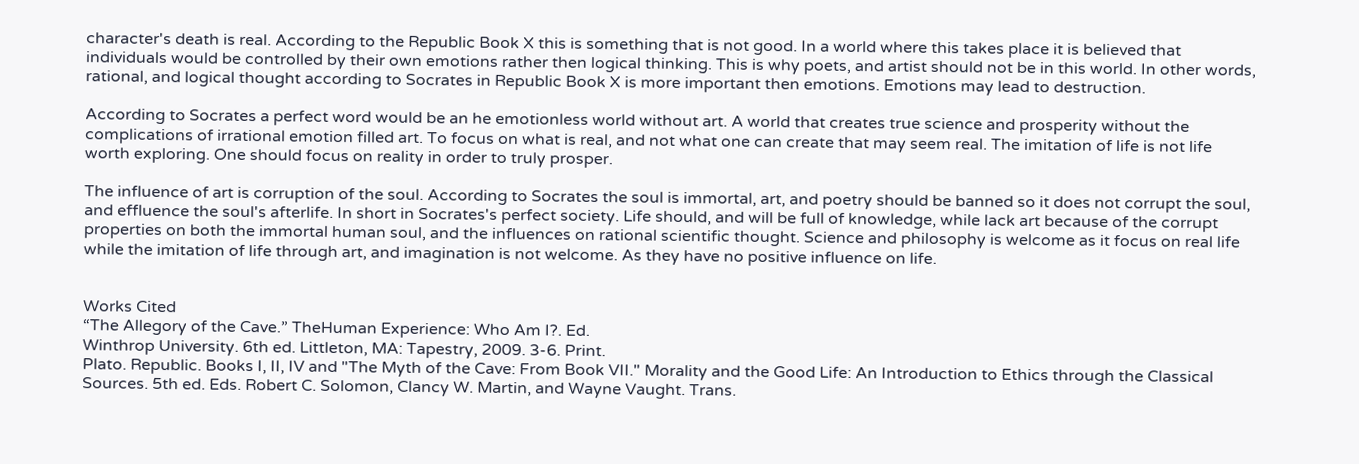character's death is real. According to the Republic Book X this is something that is not good. In a world where this takes place it is believed that individuals would be controlled by their own emotions rather then logical thinking. This is why poets, and artist should not be in this world. In other words, rational, and logical thought according to Socrates in Republic Book X is more important then emotions. Emotions may lead to destruction.

According to Socrates a perfect word would be an he emotionless world without art. A world that creates true science and prosperity without the complications of irrational emotion filled art. To focus on what is real, and not what one can create that may seem real. The imitation of life is not life worth exploring. One should focus on reality in order to truly prosper.

The influence of art is corruption of the soul. According to Socrates the soul is immortal, art, and poetry should be banned so it does not corrupt the soul, and effluence the soul's afterlife. In short in Socrates's perfect society. Life should, and will be full of knowledge, while lack art because of the corrupt properties on both the immortal human soul, and the influences on rational scientific thought. Science and philosophy is welcome as it focus on real life while the imitation of life through art, and imagination is not welcome. As they have no positive influence on life.


Works Cited
“The Allegory of the Cave.” TheHuman Experience: Who Am I?. Ed.
Winthrop University. 6th ed. Littleton, MA: Tapestry, 2009. 3-6. Print.
Plato. Republic. Books I, II, IV and "The Myth of the Cave: From Book VII." Morality and the Good Life: An Introduction to Ethics through the Classical Sources. 5th ed. Eds. Robert C. Solomon, Clancy W. Martin, and Wayne Vaught. Trans.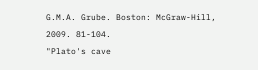G.M.A. Grube. Boston: McGraw-Hill, 2009. 81-104.
"Plato's cave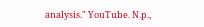analysis." YouTube. N.p.,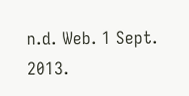n.d. Web. 1 Sept. 2013.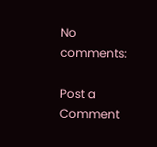No comments:

Post a Comment